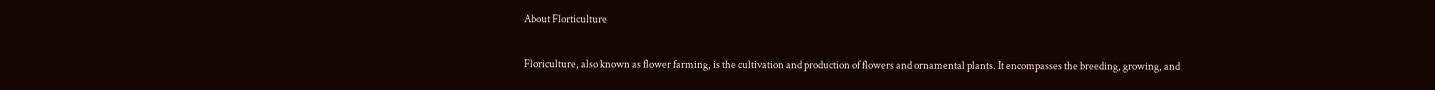About Florticulture

Floriculture, also known as flower farming, is the cultivation and production of flowers and ornamental plants. It encompasses the breeding, growing, and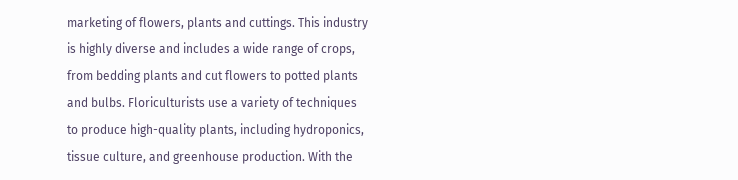marketing of flowers, plants and cuttings. This industry is highly diverse and includes a wide range of crops, from bedding plants and cut flowers to potted plants and bulbs. Floriculturists use a variety of techniques to produce high-quality plants, including hydroponics, tissue culture, and greenhouse production. With the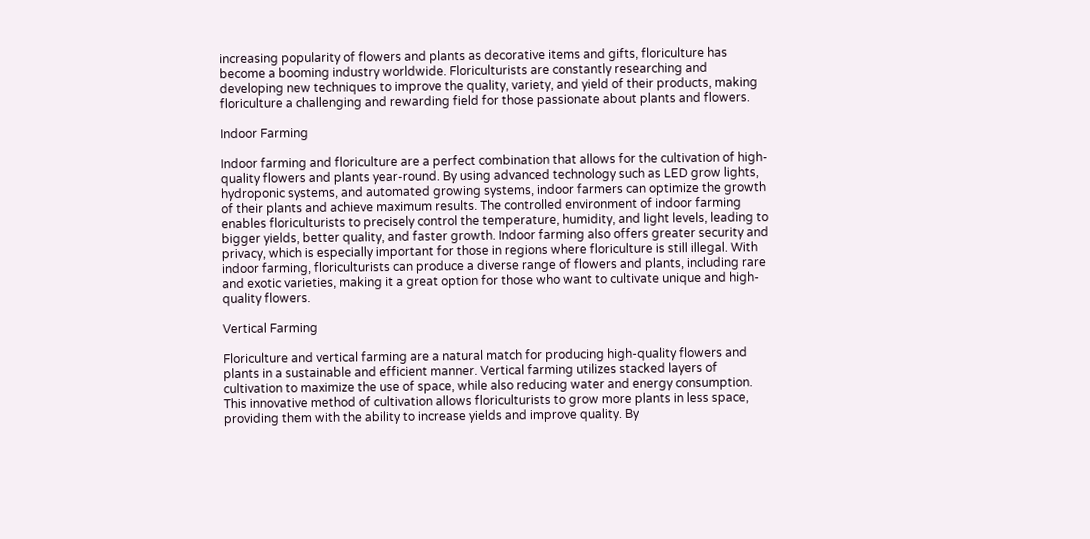increasing popularity of flowers and plants as decorative items and gifts, floriculture has become a booming industry worldwide. Floriculturists are constantly researching and developing new techniques to improve the quality, variety, and yield of their products, making floriculture a challenging and rewarding field for those passionate about plants and flowers.

Indoor Farming

Indoor farming and floriculture are a perfect combination that allows for the cultivation of high-quality flowers and plants year-round. By using advanced technology such as LED grow lights, hydroponic systems, and automated growing systems, indoor farmers can optimize the growth of their plants and achieve maximum results. The controlled environment of indoor farming enables floriculturists to precisely control the temperature, humidity, and light levels, leading to bigger yields, better quality, and faster growth. Indoor farming also offers greater security and privacy, which is especially important for those in regions where floriculture is still illegal. With indoor farming, floriculturists can produce a diverse range of flowers and plants, including rare and exotic varieties, making it a great option for those who want to cultivate unique and high-quality flowers.

Vertical Farming

Floriculture and vertical farming are a natural match for producing high-quality flowers and plants in a sustainable and efficient manner. Vertical farming utilizes stacked layers of cultivation to maximize the use of space, while also reducing water and energy consumption. This innovative method of cultivation allows floriculturists to grow more plants in less space, providing them with the ability to increase yields and improve quality. By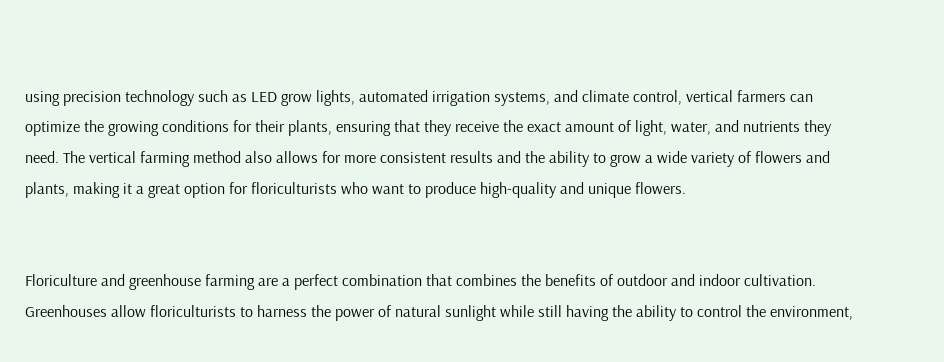using precision technology such as LED grow lights, automated irrigation systems, and climate control, vertical farmers can optimize the growing conditions for their plants, ensuring that they receive the exact amount of light, water, and nutrients they need. The vertical farming method also allows for more consistent results and the ability to grow a wide variety of flowers and plants, making it a great option for floriculturists who want to produce high-quality and unique flowers.


Floriculture and greenhouse farming are a perfect combination that combines the benefits of outdoor and indoor cultivation. Greenhouses allow floriculturists to harness the power of natural sunlight while still having the ability to control the environment,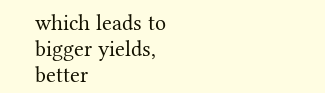which leads to bigger yields, better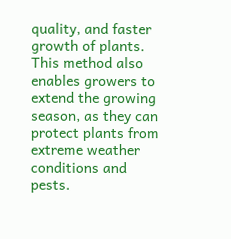quality, and faster growth of plants. This method also enables growers to extend the growing season, as they can protect plants from extreme weather conditions and pests.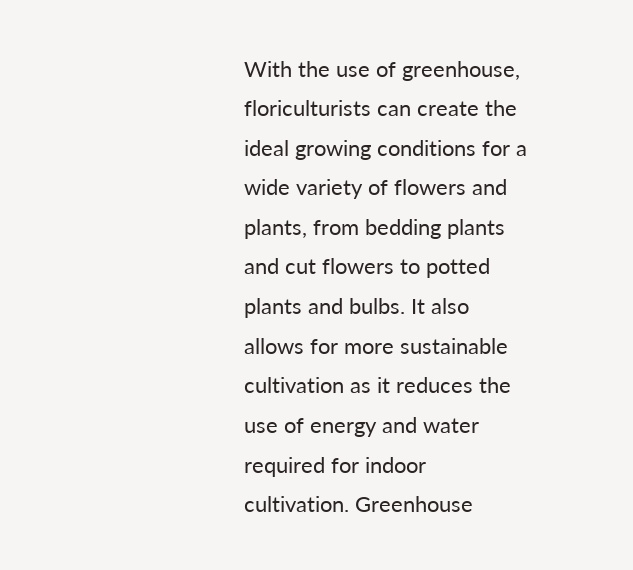With the use of greenhouse, floriculturists can create the ideal growing conditions for a wide variety of flowers and plants, from bedding plants and cut flowers to potted plants and bulbs. It also allows for more sustainable cultivation as it reduces the use of energy and water required for indoor cultivation. Greenhouse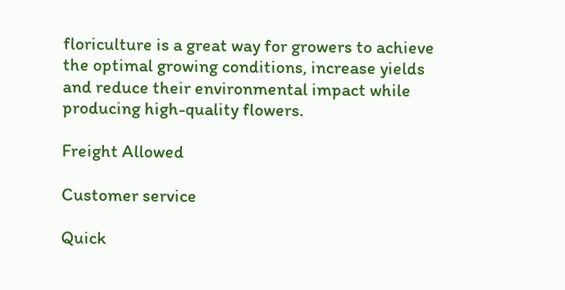floriculture is a great way for growers to achieve the optimal growing conditions, increase yields and reduce their environmental impact while producing high-quality flowers.

Freight Allowed

Customer service

Quick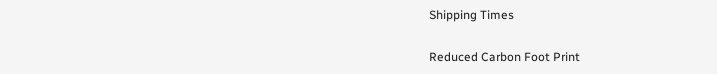Shipping Times

Reduced Carbon Foot Print